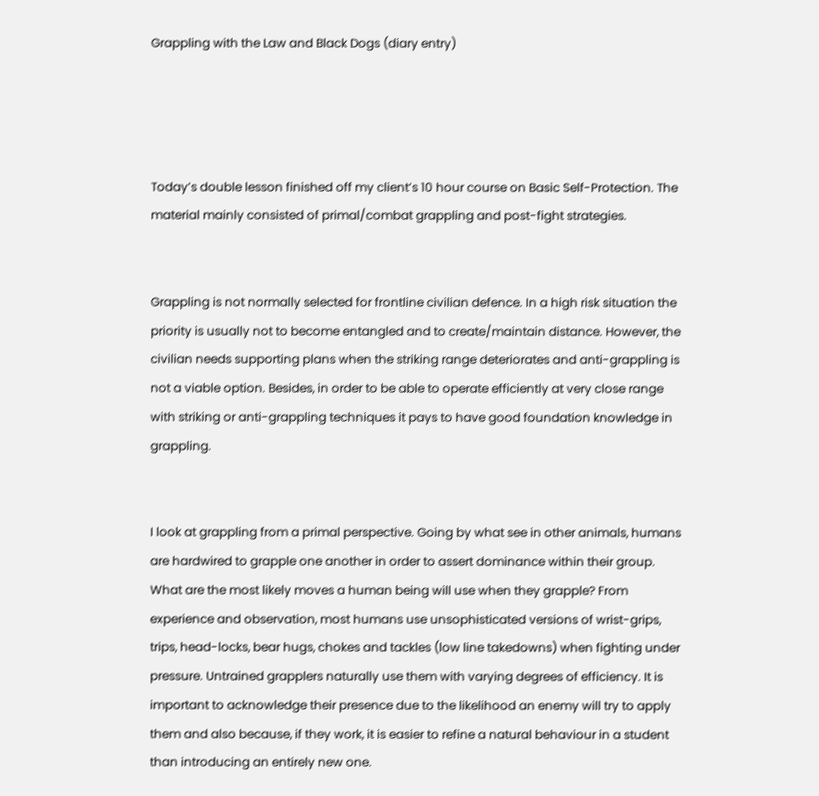Grappling with the Law and Black Dogs (diary entry)




Today’s double lesson finished off my client’s 10 hour course on Basic Self-Protection. The material mainly consisted of primal/combat grappling and post-fight strategies.


Grappling is not normally selected for frontline civilian defence. In a high risk situation the priority is usually not to become entangled and to create/maintain distance. However, the civilian needs supporting plans when the striking range deteriorates and anti-grappling is not a viable option. Besides, in order to be able to operate efficiently at very close range with striking or anti-grappling techniques it pays to have good foundation knowledge in grappling.


I look at grappling from a primal perspective. Going by what see in other animals, humans are hardwired to grapple one another in order to assert dominance within their group. What are the most likely moves a human being will use when they grapple? From experience and observation, most humans use unsophisticated versions of wrist-grips, trips, head-locks, bear hugs, chokes and tackles (low line takedowns) when fighting under pressure. Untrained grapplers naturally use them with varying degrees of efficiency. It is important to acknowledge their presence due to the likelihood an enemy will try to apply them and also because, if they work, it is easier to refine a natural behaviour in a student than introducing an entirely new one.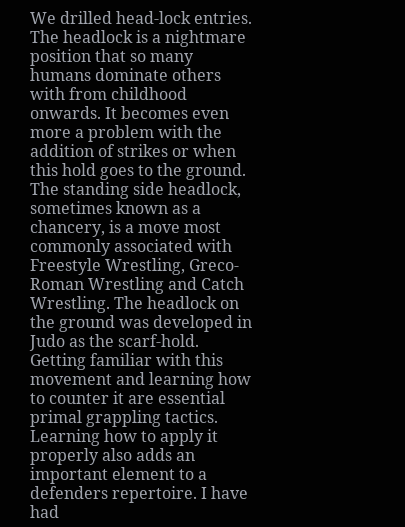We drilled head-lock entries. The headlock is a nightmare position that so many humans dominate others with from childhood onwards. It becomes even more a problem with the addition of strikes or when this hold goes to the ground. The standing side headlock, sometimes known as a chancery, is a move most commonly associated with Freestyle Wrestling, Greco-Roman Wrestling and Catch Wrestling. The headlock on the ground was developed in Judo as the scarf-hold. Getting familiar with this movement and learning how to counter it are essential primal grappling tactics. Learning how to apply it properly also adds an important element to a defenders repertoire. I have had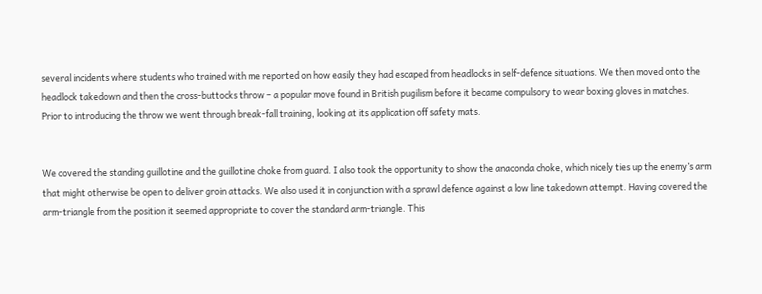several incidents where students who trained with me reported on how easily they had escaped from headlocks in self-defence situations. We then moved onto the headlock takedown and then the cross-buttocks throw – a popular move found in British pugilism before it became compulsory to wear boxing gloves in matches. Prior to introducing the throw we went through break-fall training, looking at its application off safety mats.


We covered the standing guillotine and the guillotine choke from guard. I also took the opportunity to show the anaconda choke, which nicely ties up the enemy’s arm that might otherwise be open to deliver groin attacks. We also used it in conjunction with a sprawl defence against a low line takedown attempt. Having covered the arm-triangle from the position it seemed appropriate to cover the standard arm-triangle. This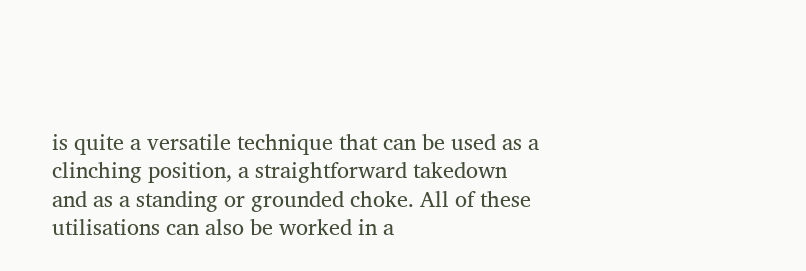is quite a versatile technique that can be used as a clinching position, a straightforward takedown and as a standing or grounded choke. All of these utilisations can also be worked in a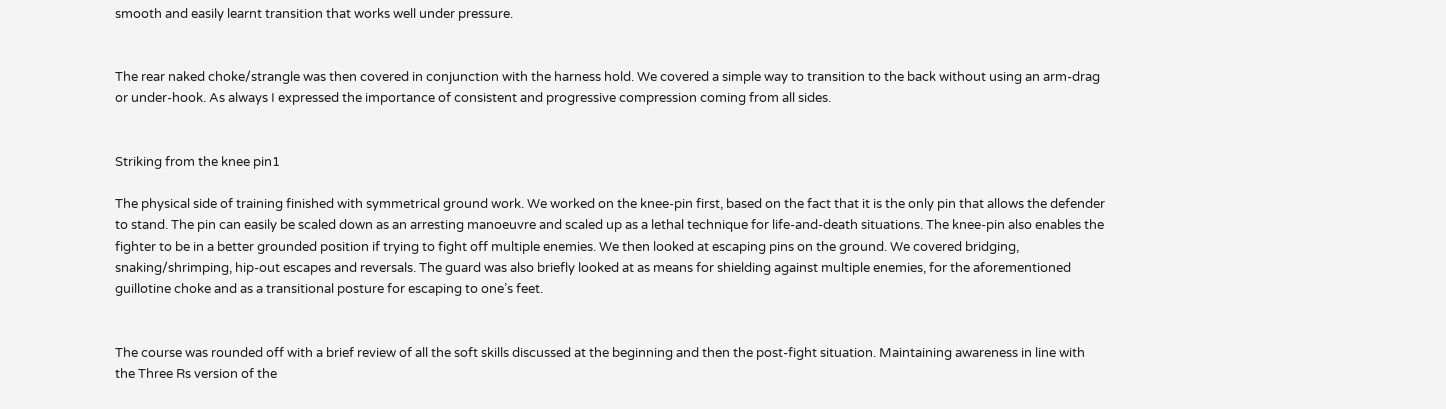smooth and easily learnt transition that works well under pressure.


The rear naked choke/strangle was then covered in conjunction with the harness hold. We covered a simple way to transition to the back without using an arm-drag or under-hook. As always I expressed the importance of consistent and progressive compression coming from all sides.


Striking from the knee pin1

The physical side of training finished with symmetrical ground work. We worked on the knee-pin first, based on the fact that it is the only pin that allows the defender to stand. The pin can easily be scaled down as an arresting manoeuvre and scaled up as a lethal technique for life-and-death situations. The knee-pin also enables the fighter to be in a better grounded position if trying to fight off multiple enemies. We then looked at escaping pins on the ground. We covered bridging, snaking/shrimping, hip-out escapes and reversals. The guard was also briefly looked at as means for shielding against multiple enemies, for the aforementioned guillotine choke and as a transitional posture for escaping to one’s feet.


The course was rounded off with a brief review of all the soft skills discussed at the beginning and then the post-fight situation. Maintaining awareness in line with the Three Rs version of the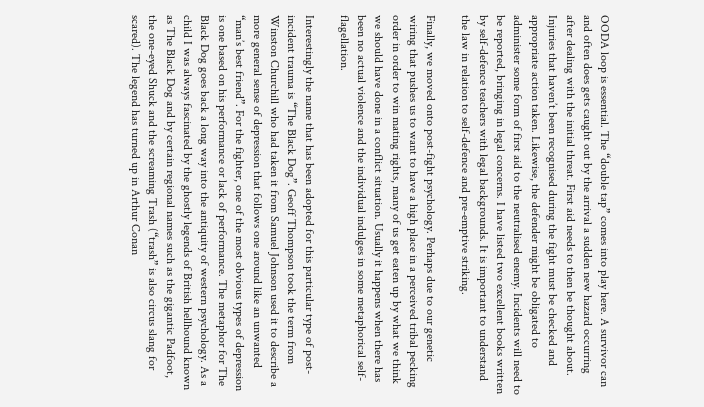OODA loop is essential. The “double tap” comes into play here. A survivor can and often does gets caught out by the arrival a sudden new hazard occurring after dealing with the initial threat. First aid needs to then be thought about. Injuries that haven’t been recognised during the fight must be checked and appropriate action taken. Likewise, the defender might be obligated to administer some form of first aid to the neutralised enemy. Incidents will need to be reported, bringing in legal concerns. I have listed two excellent books written by self-defence teachers with legal backgrounds. It is important to understand the law in relation to self-defence and pre-emptive striking.

Finally, we moved onto post-fight psychology. Perhaps due to our genetic wiring that pushes us to want to have a high place in a perceived tribal pecking order in order to win mating rights, many of us get eaten up by what we think we should have done in a conflict situation. Usually it happens when there has been no actual violence and the individual indulges in some metaphorical self-flagellation.

Interestingly the name that has been adopted for this particular type of post-incident trauma is “The Black Dog”. Geoff Thompson took the term from Winston Churchill who had taken it from Samuel Johnson used it to describe a more general sense of depression that follows one around like an unwanted “man’s best friend”. For the fighter, one of the most obvious types of depression is one based on his performance or lack of performance. The metaphor for The Black Dog goes back a long way into the antiquity of western psychology. As a child I was always fascinated by the ghostly legends of British hellhound known as The Black Dog and by certain regional names such as the gigantic Padfoot, the one-eyed Shuck and the screaming Trash (“trash” is also circus slang for scared). The legend has turned up in Arthur Conan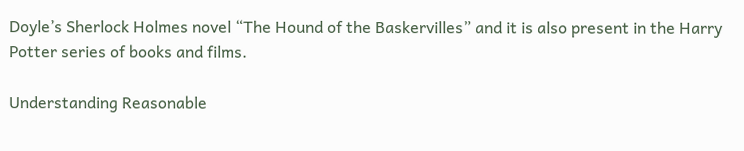Doyle’s Sherlock Holmes novel “The Hound of the Baskervilles” and it is also present in the Harry Potter series of books and films.

Understanding Reasonable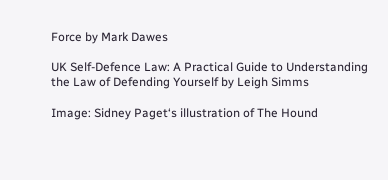Force by Mark Dawes

UK Self-Defence Law: A Practical Guide to Understanding the Law of Defending Yourself by Leigh Simms

Image: Sidney Paget‘s illustration of The Hound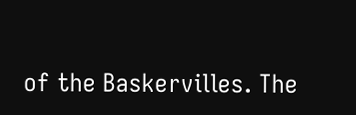of the Baskervilles. The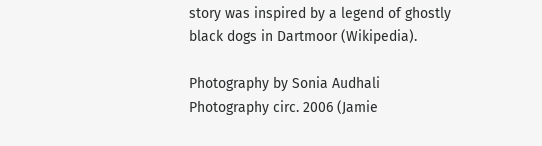story was inspired by a legend of ghostly black dogs in Dartmoor (Wikipedia).

Photography by Sonia Audhali Photography circ. 2006 (Jamie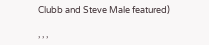Clubb and Steve Male featured)

, , ,